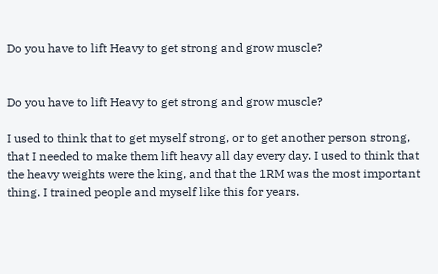Do you have to lift Heavy to get strong and grow muscle?


Do you have to lift Heavy to get strong and grow muscle?

I used to think that to get myself strong, or to get another person strong, that I needed to make them lift heavy all day every day. I used to think that the heavy weights were the king, and that the 1RM was the most important thing. I trained people and myself like this for years.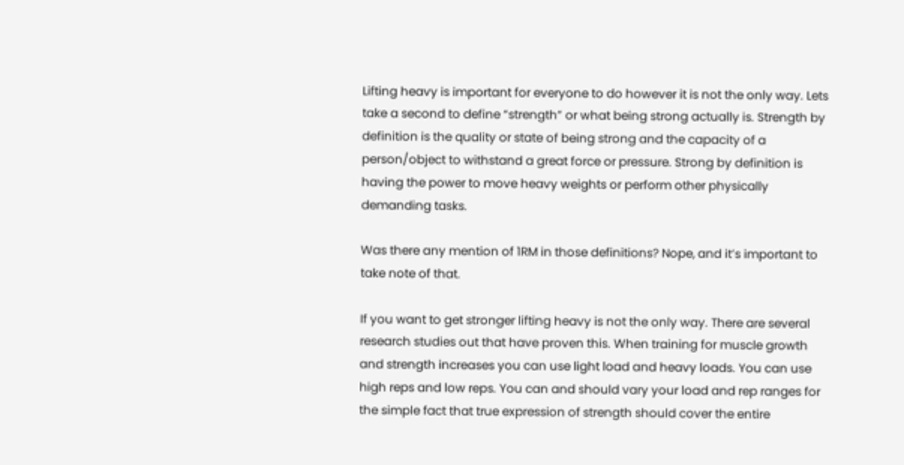Lifting heavy is important for everyone to do however it is not the only way. Lets take a second to define “strength” or what being strong actually is. Strength by definition is the quality or state of being strong and the capacity of a person/object to withstand a great force or pressure. Strong by definition is having the power to move heavy weights or perform other physically demanding tasks.

Was there any mention of 1RM in those definitions? Nope, and it’s important to take note of that.

If you want to get stronger lifting heavy is not the only way. There are several research studies out that have proven this. When training for muscle growth and strength increases you can use light load and heavy loads. You can use high reps and low reps. You can and should vary your load and rep ranges for the simple fact that true expression of strength should cover the entire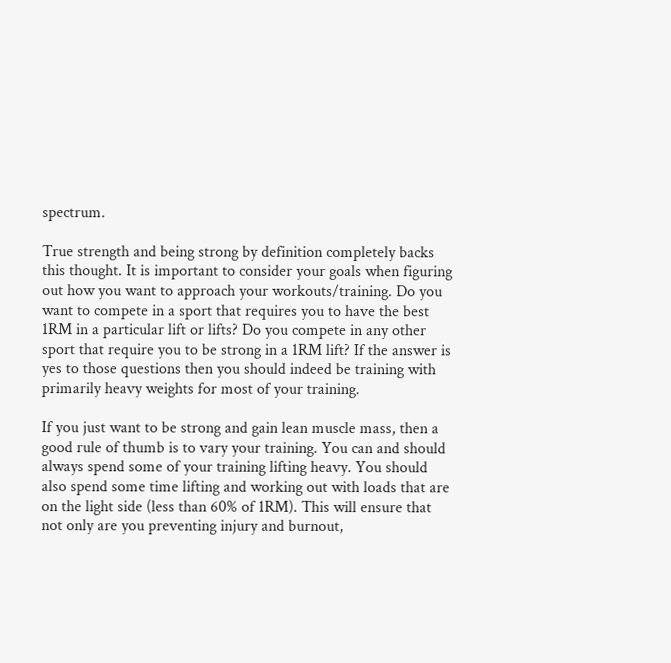spectrum.

True strength and being strong by definition completely backs this thought. It is important to consider your goals when figuring out how you want to approach your workouts/training. Do you want to compete in a sport that requires you to have the best 1RM in a particular lift or lifts? Do you compete in any other sport that require you to be strong in a 1RM lift? If the answer is yes to those questions then you should indeed be training with primarily heavy weights for most of your training.

If you just want to be strong and gain lean muscle mass, then a good rule of thumb is to vary your training. You can and should always spend some of your training lifting heavy. You should also spend some time lifting and working out with loads that are on the light side (less than 60% of 1RM). This will ensure that not only are you preventing injury and burnout,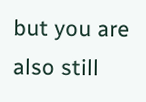but you are also still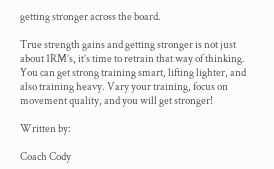getting stronger across the board.

True strength gains and getting stronger is not just about 1RM’s, it’s time to retrain that way of thinking. You can get strong training smart, lifting lighter, and also training heavy. Vary your training, focus on movement quality, and you will get stronger!

Written by:

Coach Cody